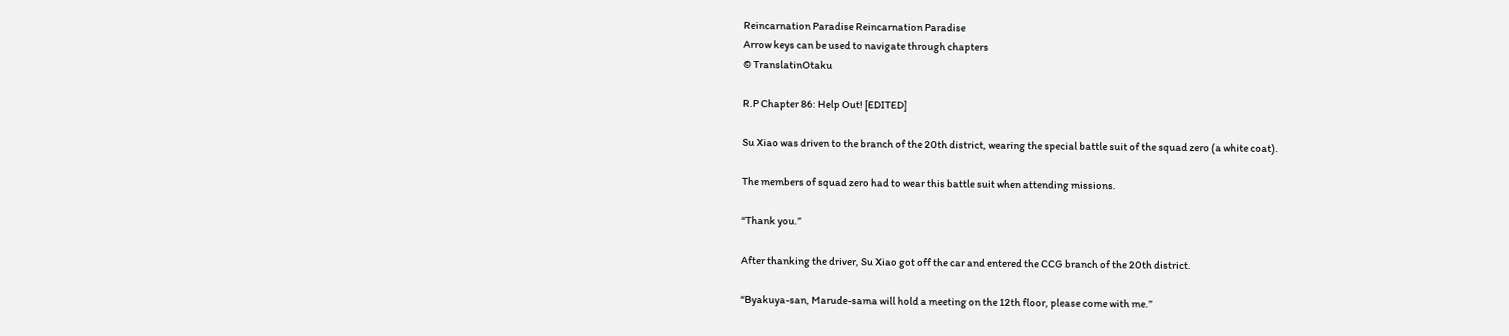Reincarnation Paradise Reincarnation Paradise
Arrow keys can be used to navigate through chapters
© TranslatinOtaku

R.P Chapter 86: Help Out! [EDITED]

Su Xiao was driven to the branch of the 20th district, wearing the special battle suit of the squad zero (a white coat).

The members of squad zero had to wear this battle suit when attending missions.

“Thank you.”

After thanking the driver, Su Xiao got off the car and entered the CCG branch of the 20th district.

“Byakuya-san, Marude-sama will hold a meeting on the 12th floor, please come with me.”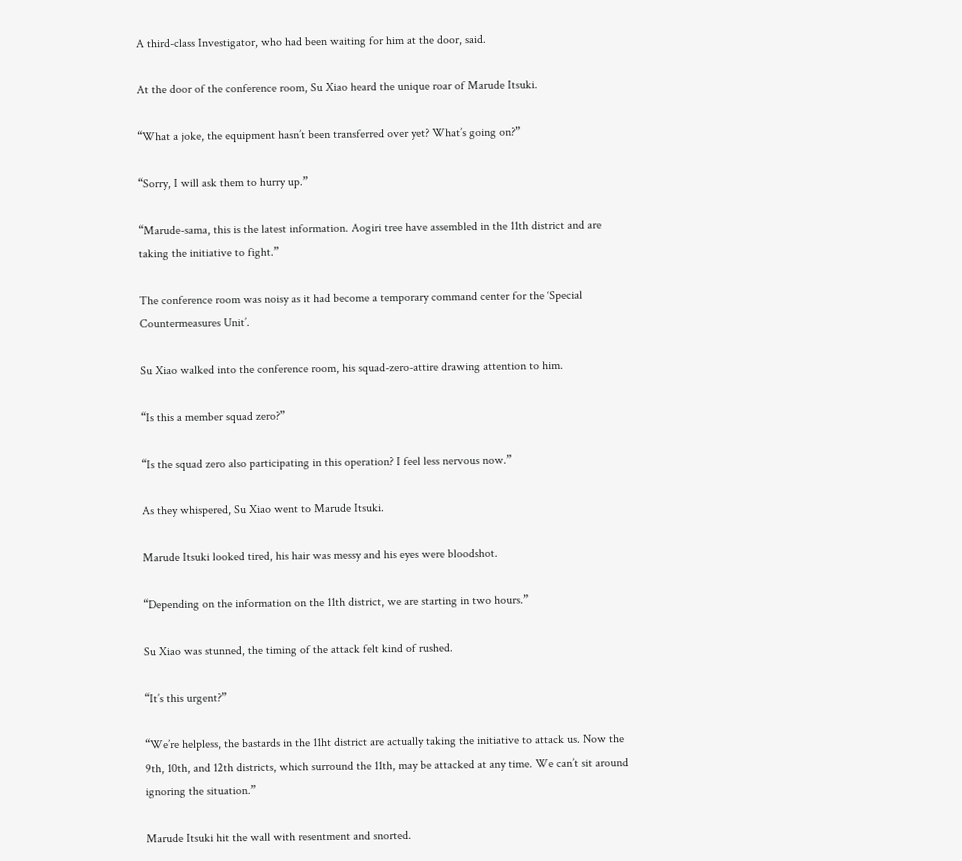A third-class Investigator, who had been waiting for him at the door, said.

At the door of the conference room, Su Xiao heard the unique roar of Marude Itsuki.

“What a joke, the equipment hasn’t been transferred over yet? What’s going on?”

“Sorry, I will ask them to hurry up.”

“Marude-sama, this is the latest information. Aogiri tree have assembled in the 11th district and are taking the initiative to fight.”

The conference room was noisy as it had become a temporary command center for the ‘Special Countermeasures Unit’.

Su Xiao walked into the conference room, his squad-zero-attire drawing attention to him.

“Is this a member squad zero?”

“Is the squad zero also participating in this operation? I feel less nervous now.”

As they whispered, Su Xiao went to Marude Itsuki.

Marude Itsuki looked tired, his hair was messy and his eyes were bloodshot.

“Depending on the information on the 11th district, we are starting in two hours.”

Su Xiao was stunned, the timing of the attack felt kind of rushed.

“It’s this urgent?”

“We’re helpless, the bastards in the 11ht district are actually taking the initiative to attack us. Now the 9th, 10th, and 12th districts, which surround the 11th, may be attacked at any time. We can’t sit around ignoring the situation.”

Marude Itsuki hit the wall with resentment and snorted.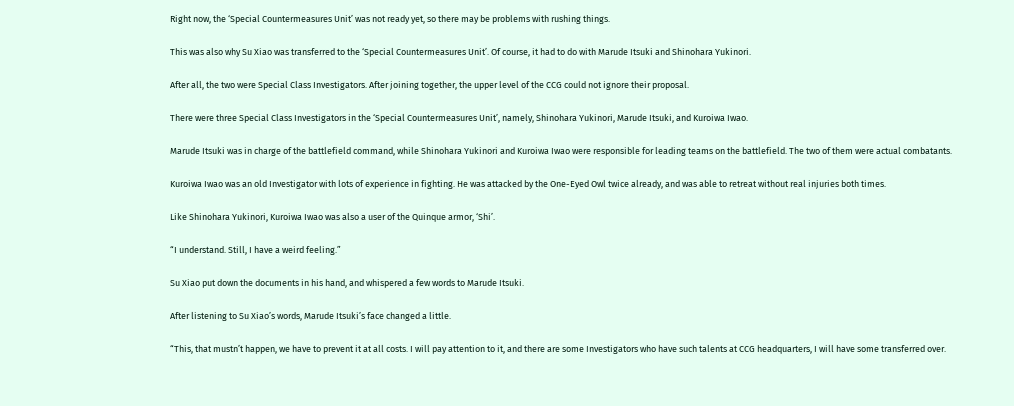Right now, the ‘Special Countermeasures Unit’ was not ready yet, so there may be problems with rushing things.

This was also why Su Xiao was transferred to the ‘Special Countermeasures Unit’. Of course, it had to do with Marude Itsuki and Shinohara Yukinori.

After all, the two were Special Class Investigators. After joining together, the upper level of the CCG could not ignore their proposal.

There were three Special Class Investigators in the ‘Special Countermeasures Unit’, namely, Shinohara Yukinori, Marude Itsuki, and Kuroiwa Iwao.

Marude Itsuki was in charge of the battlefield command, while Shinohara Yukinori and Kuroiwa Iwao were responsible for leading teams on the battlefield. The two of them were actual combatants.

Kuroiwa Iwao was an old Investigator with lots of experience in fighting. He was attacked by the One-Eyed Owl twice already, and was able to retreat without real injuries both times.

Like Shinohara Yukinori, Kuroiwa Iwao was also a user of the Quinque armor, ‘Shi’.

“I understand. Still, I have a weird feeling.”

Su Xiao put down the documents in his hand, and whispered a few words to Marude Itsuki.

After listening to Su Xiao’s words, Marude Itsuki’s face changed a little.

“This, that mustn’t happen, we have to prevent it at all costs. I will pay attention to it, and there are some Investigators who have such talents at CCG headquarters, I will have some transferred over.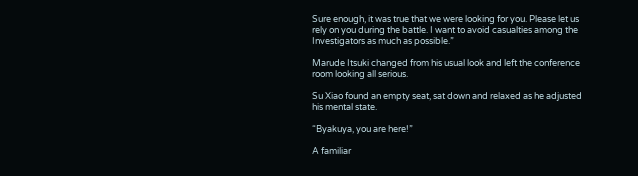Sure enough, it was true that we were looking for you. Please let us rely on you during the battle. I want to avoid casualties among the Investigators as much as possible.”

Marude Itsuki changed from his usual look and left the conference room looking all serious.

Su Xiao found an empty seat, sat down and relaxed as he adjusted his mental state.

“Byakuya, you are here!”

A familiar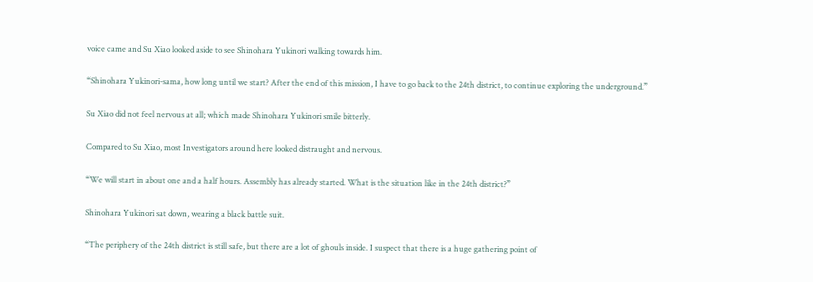voice came and Su Xiao looked aside to see Shinohara Yukinori walking towards him.

“Shinohara Yukinori-sama, how long until we start? After the end of this mission, I have to go back to the 24th district, to continue exploring the underground.”

Su Xiao did not feel nervous at all; which made Shinohara Yukinori smile bitterly.

Compared to Su Xiao, most Investigators around here looked distraught and nervous.

“We will start in about one and a half hours. Assembly has already started. What is the situation like in the 24th district?”

Shinohara Yukinori sat down, wearing a black battle suit.

“The periphery of the 24th district is still safe, but there are a lot of ghouls inside. I suspect that there is a huge gathering point of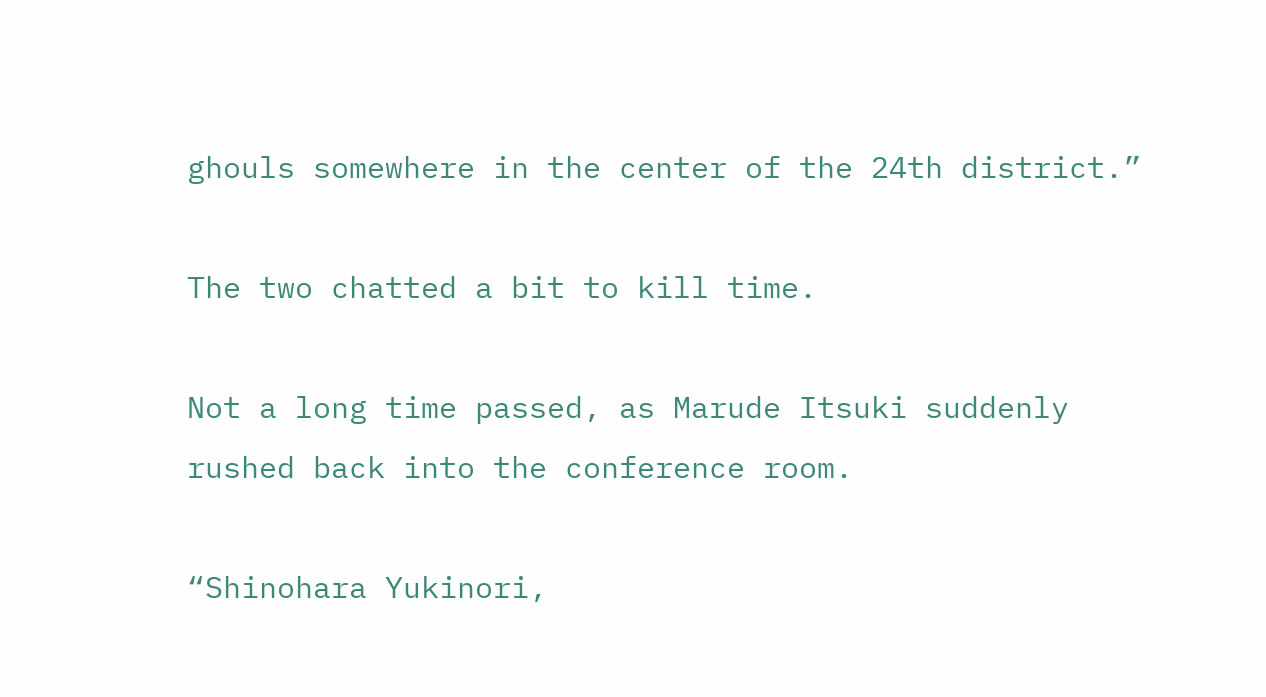ghouls somewhere in the center of the 24th district.”

The two chatted a bit to kill time.

Not a long time passed, as Marude Itsuki suddenly rushed back into the conference room.

“Shinohara Yukinori,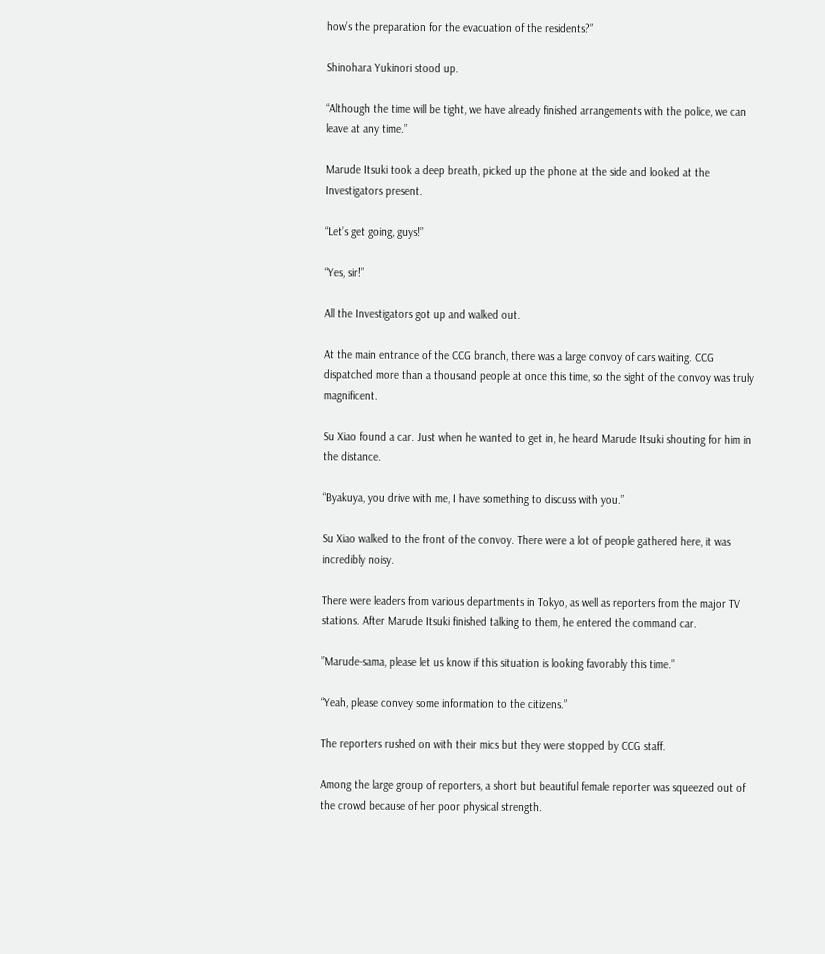how’s the preparation for the evacuation of the residents?”

Shinohara Yukinori stood up.

“Although the time will be tight, we have already finished arrangements with the police, we can leave at any time.”

Marude Itsuki took a deep breath, picked up the phone at the side and looked at the Investigators present.

“Let’s get going, guys!”

“Yes, sir!”

All the Investigators got up and walked out.

At the main entrance of the CCG branch, there was a large convoy of cars waiting. CCG dispatched more than a thousand people at once this time, so the sight of the convoy was truly magnificent.

Su Xiao found a car. Just when he wanted to get in, he heard Marude Itsuki shouting for him in the distance.

“Byakuya, you drive with me, I have something to discuss with you.”

Su Xiao walked to the front of the convoy. There were a lot of people gathered here, it was incredibly noisy.

There were leaders from various departments in Tokyo, as well as reporters from the major TV stations. After Marude Itsuki finished talking to them, he entered the command car.

”Marude-sama, please let us know if this situation is looking favorably this time.”

“Yeah, please convey some information to the citizens.”

The reporters rushed on with their mics but they were stopped by CCG staff.

Among the large group of reporters, a short but beautiful female reporter was squeezed out of the crowd because of her poor physical strength.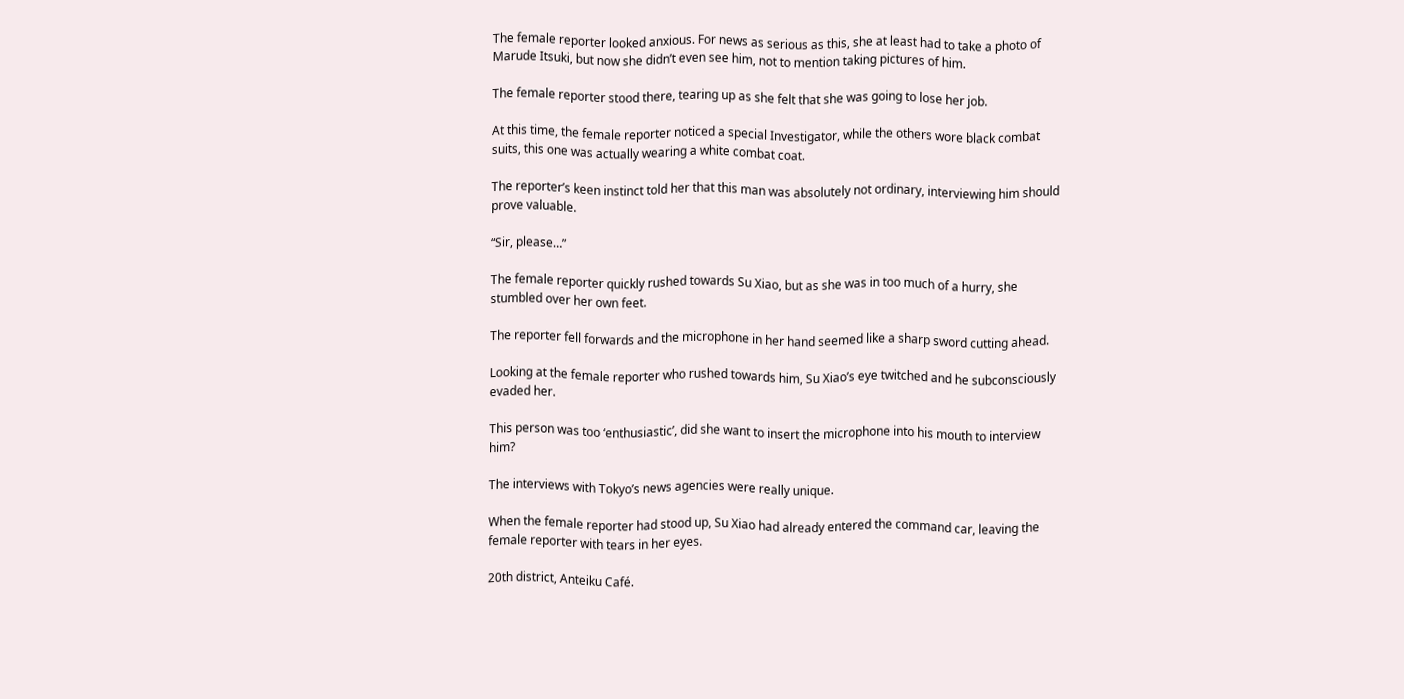The female reporter looked anxious. For news as serious as this, she at least had to take a photo of Marude Itsuki, but now she didn’t even see him, not to mention taking pictures of him.

The female reporter stood there, tearing up as she felt that she was going to lose her job.

At this time, the female reporter noticed a special Investigator, while the others wore black combat suits, this one was actually wearing a white combat coat.

The reporter’s keen instinct told her that this man was absolutely not ordinary, interviewing him should prove valuable.

“Sir, please…”

The female reporter quickly rushed towards Su Xiao, but as she was in too much of a hurry, she stumbled over her own feet.

The reporter fell forwards and the microphone in her hand seemed like a sharp sword cutting ahead.

Looking at the female reporter who rushed towards him, Su Xiao’s eye twitched and he subconsciously evaded her.

This person was too ‘enthusiastic’, did she want to insert the microphone into his mouth to interview him?

The interviews with Tokyo’s news agencies were really unique.

When the female reporter had stood up, Su Xiao had already entered the command car, leaving the female reporter with tears in her eyes.

20th district, Anteiku Café.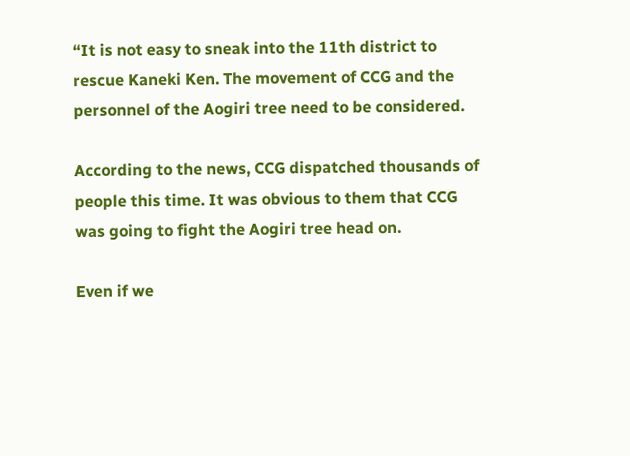“It is not easy to sneak into the 11th district to rescue Kaneki Ken. The movement of CCG and the personnel of the Aogiri tree need to be considered.

According to the news, CCG dispatched thousands of people this time. It was obvious to them that CCG was going to fight the Aogiri tree head on.

Even if we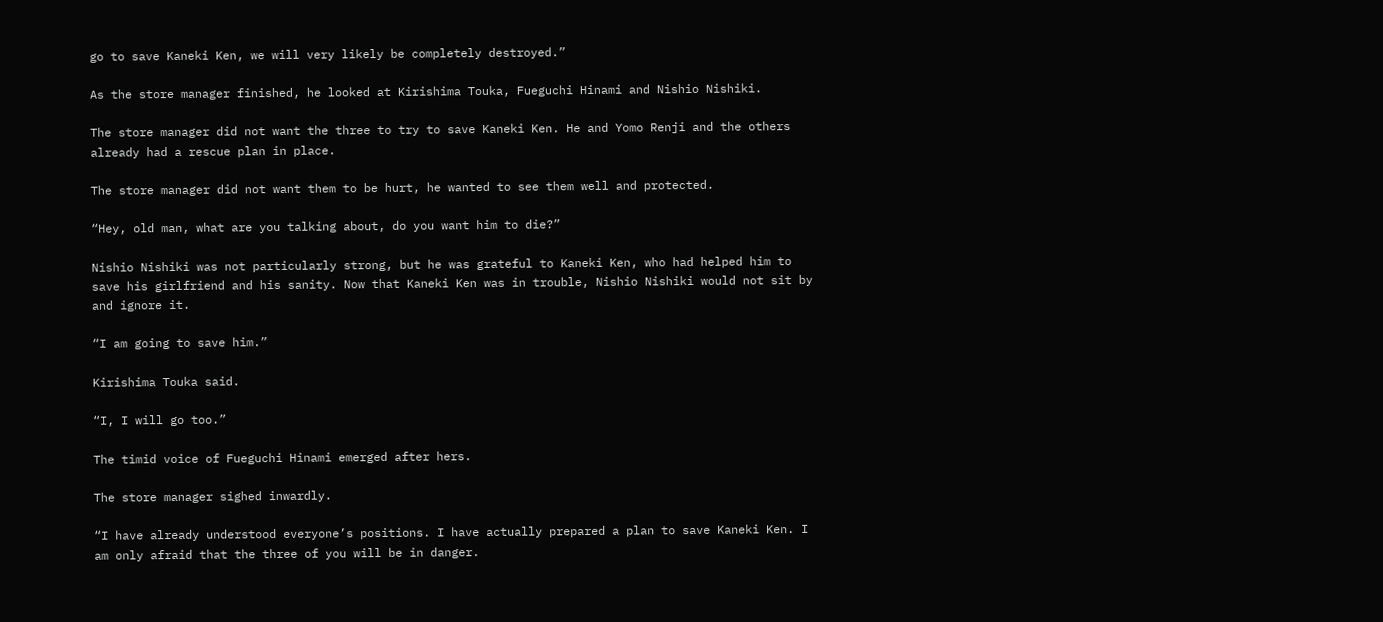go to save Kaneki Ken, we will very likely be completely destroyed.”

As the store manager finished, he looked at Kirishima Touka, Fueguchi Hinami and Nishio Nishiki.

The store manager did not want the three to try to save Kaneki Ken. He and Yomo Renji and the others already had a rescue plan in place.

The store manager did not want them to be hurt, he wanted to see them well and protected.

“Hey, old man, what are you talking about, do you want him to die?”

Nishio Nishiki was not particularly strong, but he was grateful to Kaneki Ken, who had helped him to save his girlfriend and his sanity. Now that Kaneki Ken was in trouble, Nishio Nishiki would not sit by and ignore it.

“I am going to save him.”

Kirishima Touka said.

“I, I will go too.”

The timid voice of Fueguchi Hinami emerged after hers.

The store manager sighed inwardly.

“I have already understood everyone’s positions. I have actually prepared a plan to save Kaneki Ken. I am only afraid that the three of you will be in danger.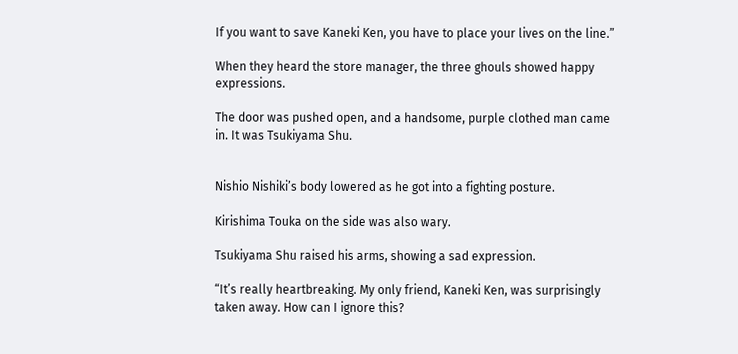If you want to save Kaneki Ken, you have to place your lives on the line.”

When they heard the store manager, the three ghouls showed happy expressions.

The door was pushed open, and a handsome, purple clothed man came in. It was Tsukiyama Shu.


Nishio Nishiki’s body lowered as he got into a fighting posture.

Kirishima Touka on the side was also wary.

Tsukiyama Shu raised his arms, showing a sad expression.

“It’s really heartbreaking. My only friend, Kaneki Ken, was surprisingly taken away. How can I ignore this?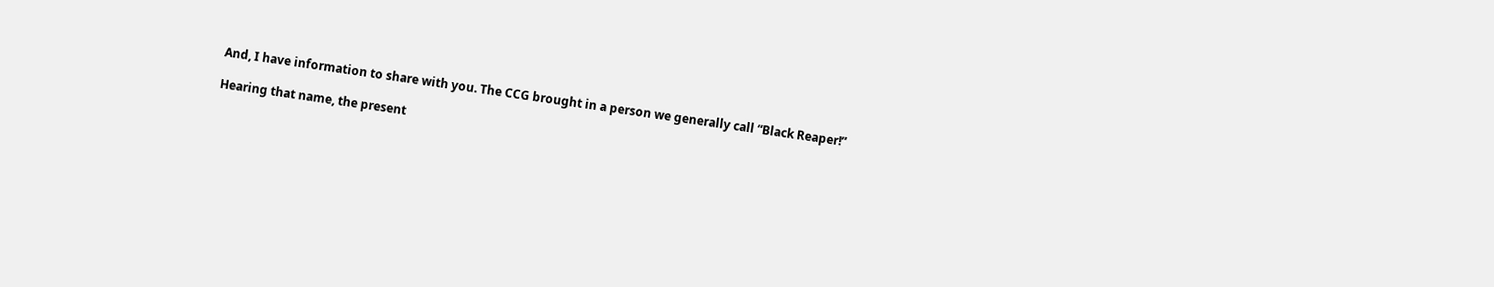And, I have information to share with you. The CCG brought in a person we generally call “Black Reaper!”

Hearing that name, the present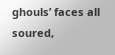ghouls’ faces all soured,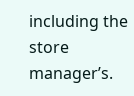including the store manager’s.